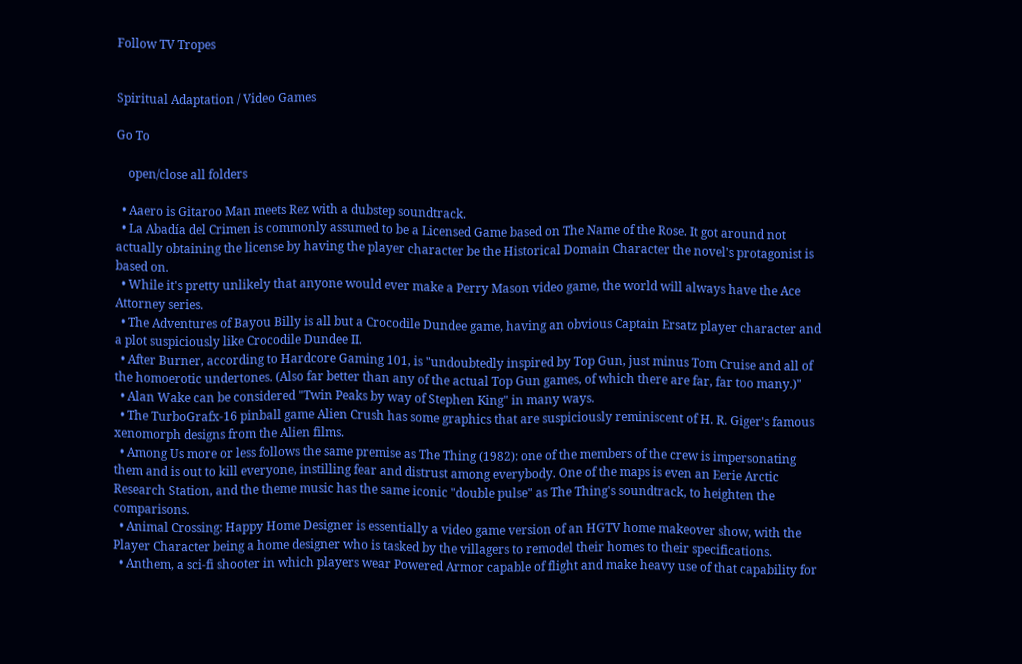Follow TV Tropes


Spiritual Adaptation / Video Games

Go To

    open/close all folders

  • Aaero is Gitaroo Man meets Rez with a dubstep soundtrack.
  • La Abadía del Crimen is commonly assumed to be a Licensed Game based on The Name of the Rose. It got around not actually obtaining the license by having the player character be the Historical Domain Character the novel's protagonist is based on.
  • While it's pretty unlikely that anyone would ever make a Perry Mason video game, the world will always have the Ace Attorney series.
  • The Adventures of Bayou Billy is all but a Crocodile Dundee game, having an obvious Captain Ersatz player character and a plot suspiciously like Crocodile Dundee II.
  • After Burner, according to Hardcore Gaming 101, is "undoubtedly inspired by Top Gun, just minus Tom Cruise and all of the homoerotic undertones. (Also far better than any of the actual Top Gun games, of which there are far, far too many.)"
  • Alan Wake can be considered "Twin Peaks by way of Stephen King" in many ways.
  • The TurboGrafx-16 pinball game Alien Crush has some graphics that are suspiciously reminiscent of H. R. Giger's famous xenomorph designs from the Alien films.
  • Among Us more or less follows the same premise as The Thing (1982): one of the members of the crew is impersonating them and is out to kill everyone, instilling fear and distrust among everybody. One of the maps is even an Eerie Arctic Research Station, and the theme music has the same iconic "double pulse" as The Thing's soundtrack, to heighten the comparisons.
  • Animal Crossing: Happy Home Designer is essentially a video game version of an HGTV home makeover show, with the Player Character being a home designer who is tasked by the villagers to remodel their homes to their specifications.
  • Anthem, a sci-fi shooter in which players wear Powered Armor capable of flight and make heavy use of that capability for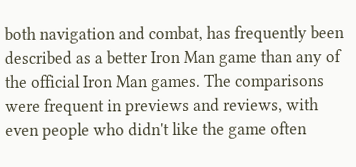both navigation and combat, has frequently been described as a better Iron Man game than any of the official Iron Man games. The comparisons were frequent in previews and reviews, with even people who didn't like the game often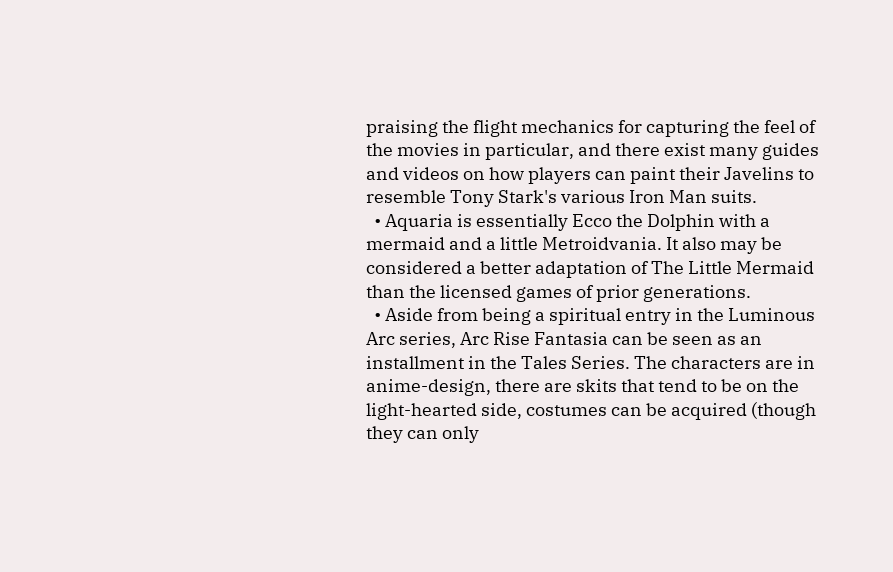praising the flight mechanics for capturing the feel of the movies in particular, and there exist many guides and videos on how players can paint their Javelins to resemble Tony Stark's various Iron Man suits.
  • Aquaria is essentially Ecco the Dolphin with a mermaid and a little Metroidvania. It also may be considered a better adaptation of The Little Mermaid than the licensed games of prior generations.
  • Aside from being a spiritual entry in the Luminous Arc series, Arc Rise Fantasia can be seen as an installment in the Tales Series. The characters are in anime-design, there are skits that tend to be on the light-hearted side, costumes can be acquired (though they can only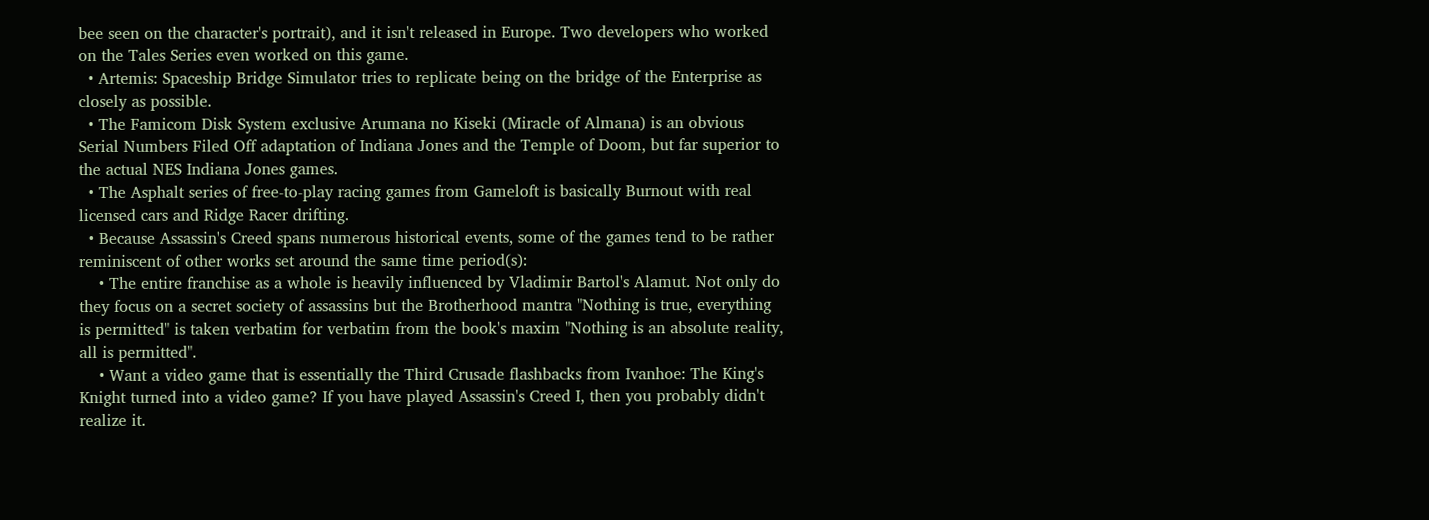bee seen on the character's portrait), and it isn't released in Europe. Two developers who worked on the Tales Series even worked on this game.
  • Artemis: Spaceship Bridge Simulator tries to replicate being on the bridge of the Enterprise as closely as possible.
  • The Famicom Disk System exclusive Arumana no Kiseki (Miracle of Almana) is an obvious Serial Numbers Filed Off adaptation of Indiana Jones and the Temple of Doom, but far superior to the actual NES Indiana Jones games.
  • The Asphalt series of free-to-play racing games from Gameloft is basically Burnout with real licensed cars and Ridge Racer drifting.
  • Because Assassin's Creed spans numerous historical events, some of the games tend to be rather reminiscent of other works set around the same time period(s):
    • The entire franchise as a whole is heavily influenced by Vladimir Bartol's Alamut. Not only do they focus on a secret society of assassins but the Brotherhood mantra "Nothing is true, everything is permitted" is taken verbatim for verbatim from the book's maxim "Nothing is an absolute reality, all is permitted".
    • Want a video game that is essentially the Third Crusade flashbacks from Ivanhoe: The King's Knight turned into a video game? If you have played Assassin's Creed I, then you probably didn't realize it.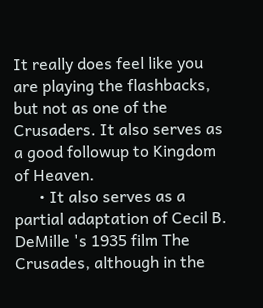It really does feel like you are playing the flashbacks, but not as one of the Crusaders. It also serves as a good followup to Kingdom of Heaven.
      • It also serves as a partial adaptation of Cecil B. DeMille 's 1935 film The Crusades, although in the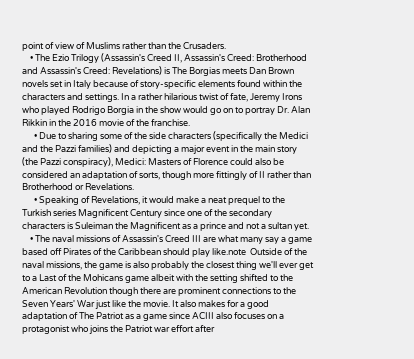point of view of Muslims rather than the Crusaders.
    • The Ezio Trilogy (Assassin's Creed II, Assassin's Creed: Brotherhood and Assassin's Creed: Revelations) is The Borgias meets Dan Brown novels set in Italy because of story-specific elements found within the characters and settings. In a rather hilarious twist of fate, Jeremy Irons who played Rodrigo Borgia in the show would go on to portray Dr. Alan Rikkin in the 2016 movie of the franchise.
      • Due to sharing some of the side characters (specifically the Medici and the Pazzi families) and depicting a major event in the main story (the Pazzi conspiracy), Medici: Masters of Florence could also be considered an adaptation of sorts, though more fittingly of II rather than Brotherhood or Revelations.
      • Speaking of Revelations, it would make a neat prequel to the Turkish series Magnificent Century since one of the secondary characters is Suleiman the Magnificent as a prince and not a sultan yet.
    • The naval missions of Assassin's Creed III are what many say a game based off Pirates of the Caribbean should play like.note  Outside of the naval missions, the game is also probably the closest thing we'll ever get to a Last of the Mohicans game albeit with the setting shifted to the American Revolution though there are prominent connections to the Seven Years' War just like the movie. It also makes for a good adaptation of The Patriot as a game since ACIII also focuses on a protagonist who joins the Patriot war effort after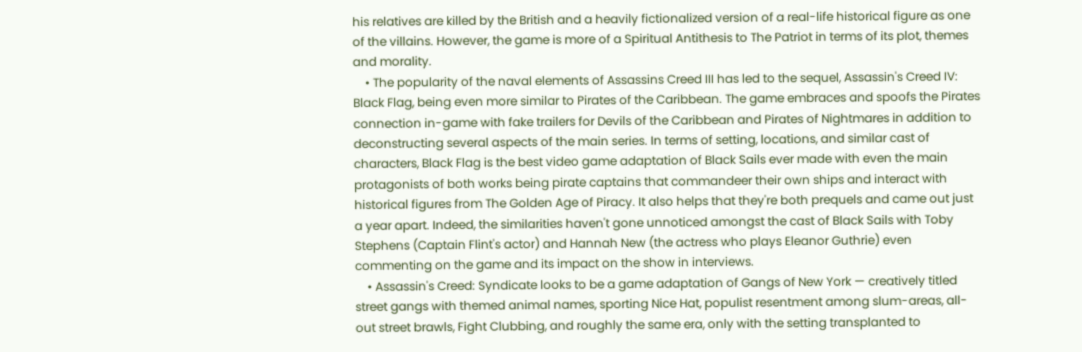his relatives are killed by the British and a heavily fictionalized version of a real-life historical figure as one of the villains. However, the game is more of a Spiritual Antithesis to The Patriot in terms of its plot, themes and morality.
    • The popularity of the naval elements of Assassins Creed III has led to the sequel, Assassin's Creed IV: Black Flag, being even more similar to Pirates of the Caribbean. The game embraces and spoofs the Pirates connection in-game with fake trailers for Devils of the Caribbean and Pirates of Nightmares in addition to deconstructing several aspects of the main series. In terms of setting, locations, and similar cast of characters, Black Flag is the best video game adaptation of Black Sails ever made with even the main protagonists of both works being pirate captains that commandeer their own ships and interact with historical figures from The Golden Age of Piracy. It also helps that they're both prequels and came out just a year apart. Indeed, the similarities haven't gone unnoticed amongst the cast of Black Sails with Toby Stephens (Captain Flint's actor) and Hannah New (the actress who plays Eleanor Guthrie) even commenting on the game and its impact on the show in interviews.
    • Assassin's Creed: Syndicate looks to be a game adaptation of Gangs of New York — creatively titled street gangs with themed animal names, sporting Nice Hat, populist resentment among slum-areas, all-out street brawls, Fight Clubbing, and roughly the same era, only with the setting transplanted to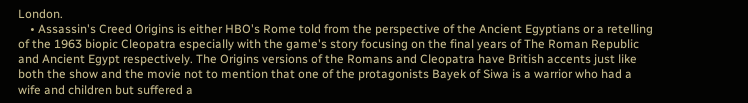London.
    • Assassin's Creed Origins is either HBO's Rome told from the perspective of the Ancient Egyptians or a retelling of the 1963 biopic Cleopatra especially with the game's story focusing on the final years of The Roman Republic and Ancient Egypt respectively. The Origins versions of the Romans and Cleopatra have British accents just like both the show and the movie not to mention that one of the protagonists Bayek of Siwa is a warrior who had a wife and children but suffered a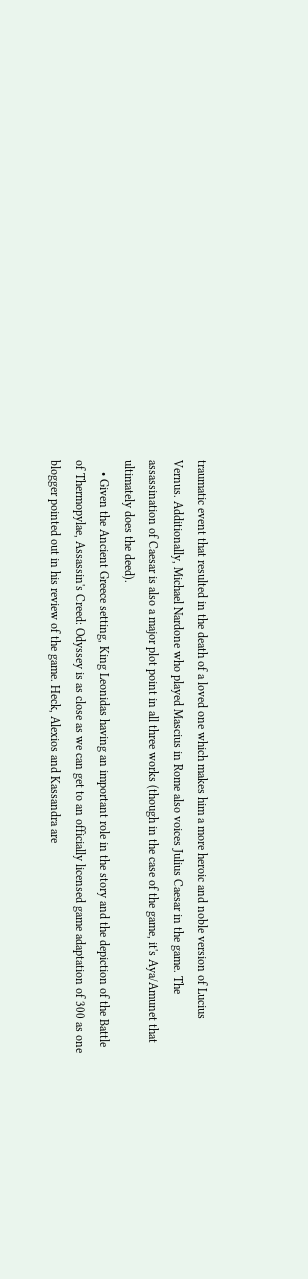traumatic event that resulted in the death of a loved one which makes him a more heroic and noble version of Lucius Vernus. Additionally, Michael Nardone who played Mascius in Rome also voices Julius Caesar in the game. The assassination of Caesar is also a major plot point in all three works (though in the case of the game, it's Aya/Amunet that ultimately does the deed).
    • Given the Ancient Greece setting, King Leonidas having an important role in the story and the depiction of the Battle of Thermopylae, Assassin's Creed: Odyssey is as close as we can get to an officially licensed game adaptation of 300 as one blogger pointed out in his review of the game. Heck, Alexios and Kassandra are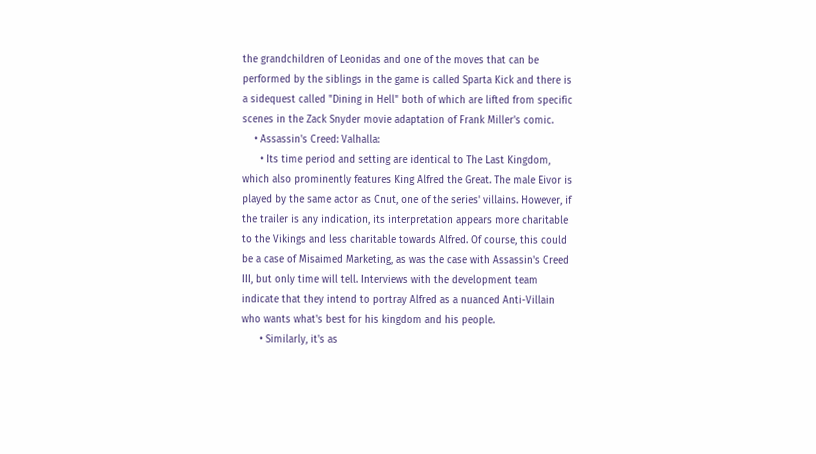the grandchildren of Leonidas and one of the moves that can be performed by the siblings in the game is called Sparta Kick and there is a sidequest called "Dining in Hell" both of which are lifted from specific scenes in the Zack Snyder movie adaptation of Frank Miller's comic.
    • Assassin's Creed: Valhalla:
      • Its time period and setting are identical to The Last Kingdom, which also prominently features King Alfred the Great. The male Eivor is played by the same actor as Cnut, one of the series' villains. However, if the trailer is any indication, its interpretation appears more charitable to the Vikings and less charitable towards Alfred. Of course, this could be a case of Misaimed Marketing, as was the case with Assassin's Creed III, but only time will tell. Interviews with the development team indicate that they intend to portray Alfred as a nuanced Anti-Villain who wants what's best for his kingdom and his people.
      • Similarly, it's as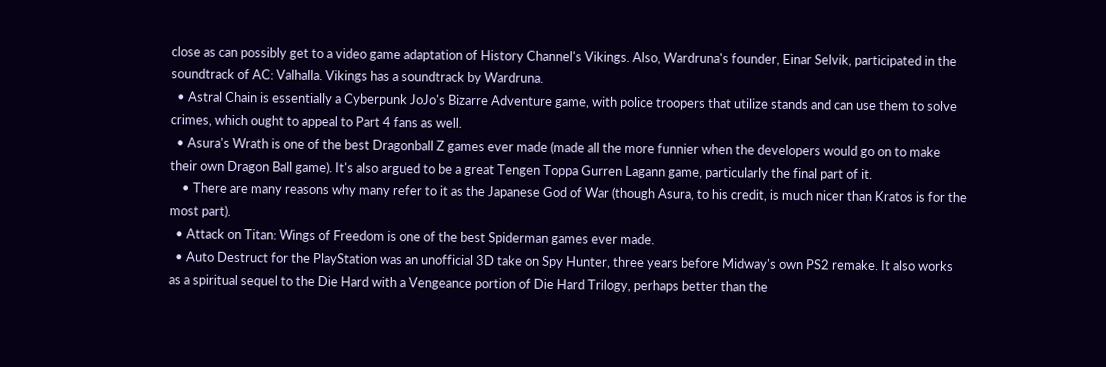close as can possibly get to a video game adaptation of History Channel's Vikings. Also, Wardruna's founder, Einar Selvik, participated in the soundtrack of AC: Valhalla. Vikings has a soundtrack by Wardruna.
  • Astral Chain is essentially a Cyberpunk JoJo's Bizarre Adventure game, with police troopers that utilize stands and can use them to solve crimes, which ought to appeal to Part 4 fans as well.
  • Asura's Wrath is one of the best Dragonball Z games ever made (made all the more funnier when the developers would go on to make their own Dragon Ball game). It's also argued to be a great Tengen Toppa Gurren Lagann game, particularly the final part of it.
    • There are many reasons why many refer to it as the Japanese God of War (though Asura, to his credit, is much nicer than Kratos is for the most part).
  • Attack on Titan: Wings of Freedom is one of the best Spiderman games ever made.
  • Auto Destruct for the PlayStation was an unofficial 3D take on Spy Hunter, three years before Midway's own PS2 remake. It also works as a spiritual sequel to the Die Hard with a Vengeance portion of Die Hard Trilogy, perhaps better than the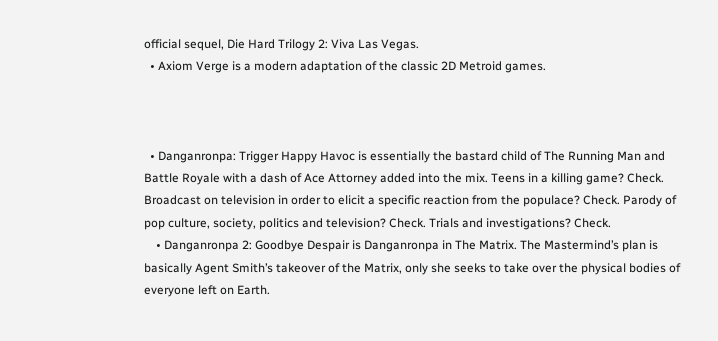official sequel, Die Hard Trilogy 2: Viva Las Vegas.
  • Axiom Verge is a modern adaptation of the classic 2D Metroid games.



  • Danganronpa: Trigger Happy Havoc is essentially the bastard child of The Running Man and Battle Royale with a dash of Ace Attorney added into the mix. Teens in a killing game? Check. Broadcast on television in order to elicit a specific reaction from the populace? Check. Parody of pop culture, society, politics and television? Check. Trials and investigations? Check.
    • Danganronpa 2: Goodbye Despair is Danganronpa in The Matrix. The Mastermind’s plan is basically Agent Smith’s takeover of the Matrix, only she seeks to take over the physical bodies of everyone left on Earth.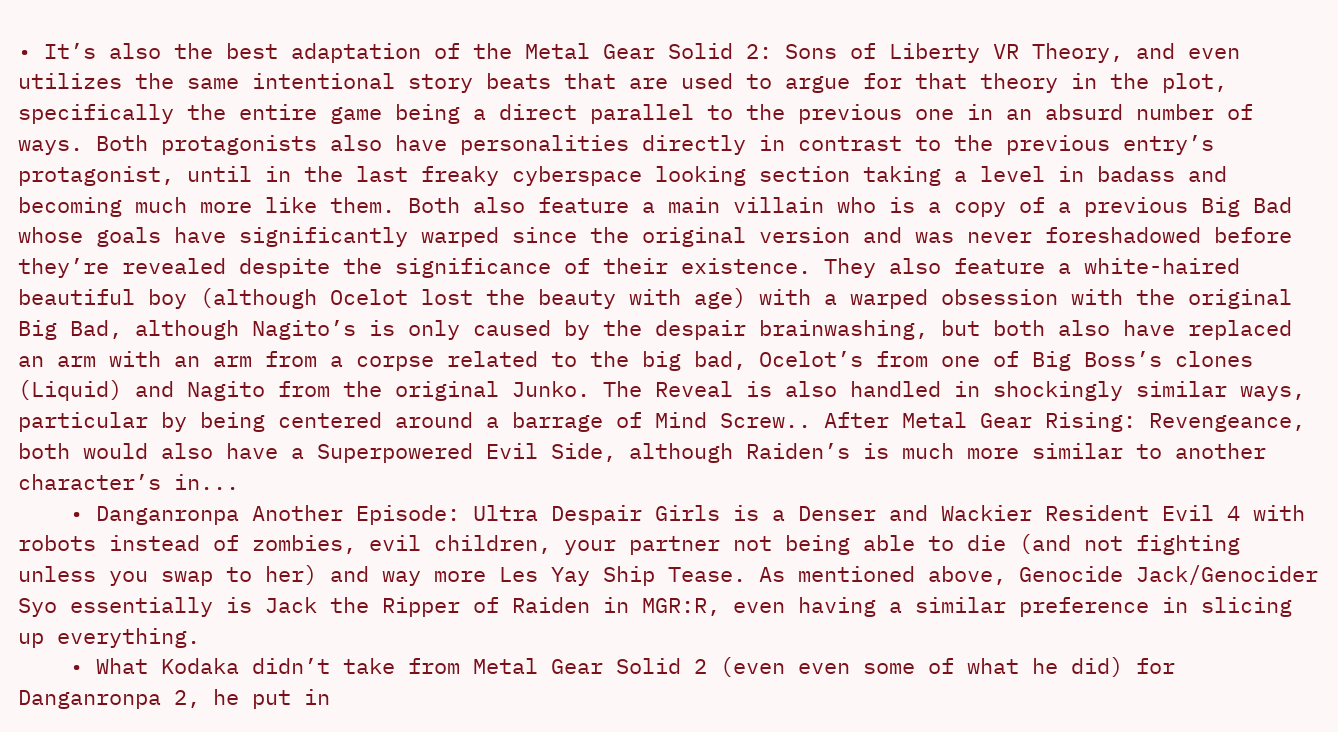• It’s also the best adaptation of the Metal Gear Solid 2: Sons of Liberty VR Theory, and even utilizes the same intentional story beats that are used to argue for that theory in the plot, specifically the entire game being a direct parallel to the previous one in an absurd number of ways. Both protagonists also have personalities directly in contrast to the previous entry’s protagonist, until in the last freaky cyberspace looking section taking a level in badass and becoming much more like them. Both also feature a main villain who is a copy of a previous Big Bad whose goals have significantly warped since the original version and was never foreshadowed before they’re revealed despite the significance of their existence. They also feature a white-haired beautiful boy (although Ocelot lost the beauty with age) with a warped obsession with the original Big Bad, although Nagito’s is only caused by the despair brainwashing, but both also have replaced an arm with an arm from a corpse related to the big bad, Ocelot’s from one of Big Boss’s clones (Liquid) and Nagito from the original Junko. The Reveal is also handled in shockingly similar ways, particular by being centered around a barrage of Mind Screw.. After Metal Gear Rising: Revengeance, both would also have a Superpowered Evil Side, although Raiden’s is much more similar to another character’s in...
    • Danganronpa Another Episode: Ultra Despair Girls is a Denser and Wackier Resident Evil 4 with robots instead of zombies, evil children, your partner not being able to die (and not fighting unless you swap to her) and way more Les Yay Ship Tease. As mentioned above, Genocide Jack/Genocider Syo essentially is Jack the Ripper of Raiden in MGR:R, even having a similar preference in slicing up everything.
    • What Kodaka didn’t take from Metal Gear Solid 2 (even even some of what he did) for Danganronpa 2, he put in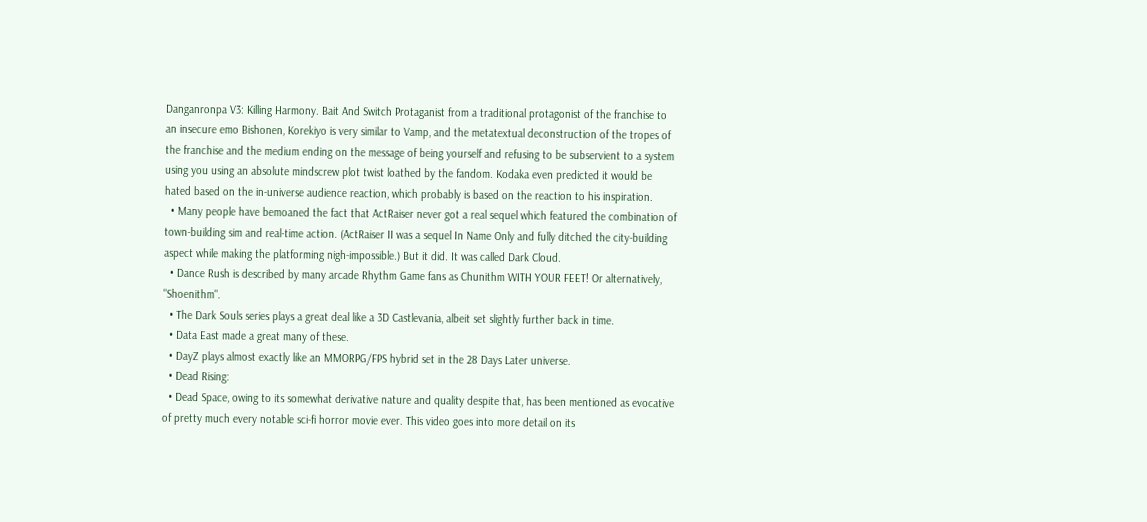Danganronpa V3: Killing Harmony. Bait And Switch Protaganist from a traditional protagonist of the franchise to an insecure emo Bishonen, Korekiyo is very similar to Vamp, and the metatextual deconstruction of the tropes of the franchise and the medium ending on the message of being yourself and refusing to be subservient to a system using you using an absolute mindscrew plot twist loathed by the fandom. Kodaka even predicted it would be hated based on the in-universe audience reaction, which probably is based on the reaction to his inspiration.
  • Many people have bemoaned the fact that ActRaiser never got a real sequel which featured the combination of town-building sim and real-time action. (ActRaiser II was a sequel In Name Only and fully ditched the city-building aspect while making the platforming nigh-impossible.) But it did. It was called Dark Cloud.
  • Dance Rush is described by many arcade Rhythm Game fans as Chunithm WITH YOUR FEET! Or alternatively, "Shoenithm".
  • The Dark Souls series plays a great deal like a 3D Castlevania, albeit set slightly further back in time.
  • Data East made a great many of these.
  • DayZ plays almost exactly like an MMORPG/FPS hybrid set in the 28 Days Later universe.
  • Dead Rising:
  • Dead Space, owing to its somewhat derivative nature and quality despite that, has been mentioned as evocative of pretty much every notable sci-fi horror movie ever. This video goes into more detail on its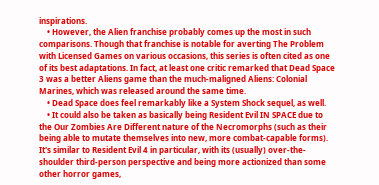inspirations.
    • However, the Alien franchise probably comes up the most in such comparisons. Though that franchise is notable for averting The Problem with Licensed Games on various occasions, this series is often cited as one of its best adaptations. In fact, at least one critic remarked that Dead Space 3 was a better Aliens game than the much-maligned Aliens: Colonial Marines, which was released around the same time.
    • Dead Space does feel remarkably like a System Shock sequel, as well.
    • It could also be taken as basically being Resident Evil IN SPACE due to the Our Zombies Are Different nature of the Necromorphs (such as their being able to mutate themselves into new, more combat-capable forms). It's similar to Resident Evil 4 in particular, with its (usually) over-the-shoulder third-person perspective and being more actionized than some other horror games,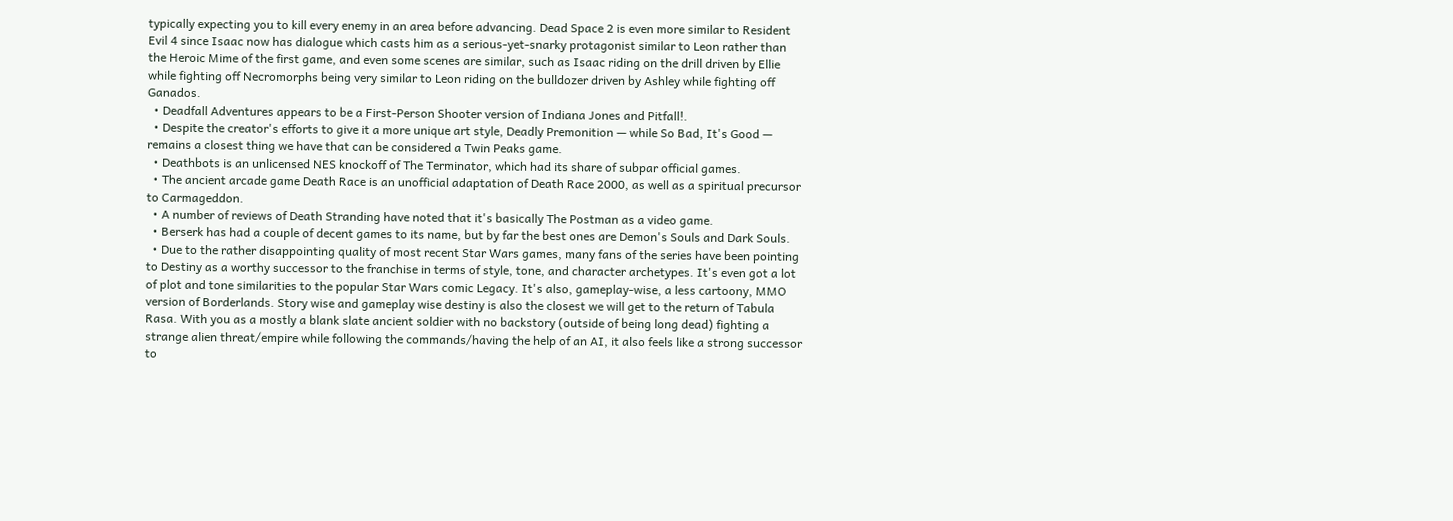typically expecting you to kill every enemy in an area before advancing. Dead Space 2 is even more similar to Resident Evil 4 since Isaac now has dialogue which casts him as a serious-yet-snarky protagonist similar to Leon rather than the Heroic Mime of the first game, and even some scenes are similar, such as Isaac riding on the drill driven by Ellie while fighting off Necromorphs being very similar to Leon riding on the bulldozer driven by Ashley while fighting off Ganados.
  • Deadfall Adventures appears to be a First-Person Shooter version of Indiana Jones and Pitfall!.
  • Despite the creator's efforts to give it a more unique art style, Deadly Premonition — while So Bad, It's Good — remains a closest thing we have that can be considered a Twin Peaks game.
  • Deathbots is an unlicensed NES knockoff of The Terminator, which had its share of subpar official games.
  • The ancient arcade game Death Race is an unofficial adaptation of Death Race 2000, as well as a spiritual precursor to Carmageddon.
  • A number of reviews of Death Stranding have noted that it's basically The Postman as a video game.
  • Berserk has had a couple of decent games to its name, but by far the best ones are Demon's Souls and Dark Souls.
  • Due to the rather disappointing quality of most recent Star Wars games, many fans of the series have been pointing to Destiny as a worthy successor to the franchise in terms of style, tone, and character archetypes. It's even got a lot of plot and tone similarities to the popular Star Wars comic Legacy. It's also, gameplay-wise, a less cartoony, MMO version of Borderlands. Story wise and gameplay wise destiny is also the closest we will get to the return of Tabula Rasa. With you as a mostly a blank slate ancient soldier with no backstory (outside of being long dead) fighting a strange alien threat/empire while following the commands/having the help of an AI, it also feels like a strong successor to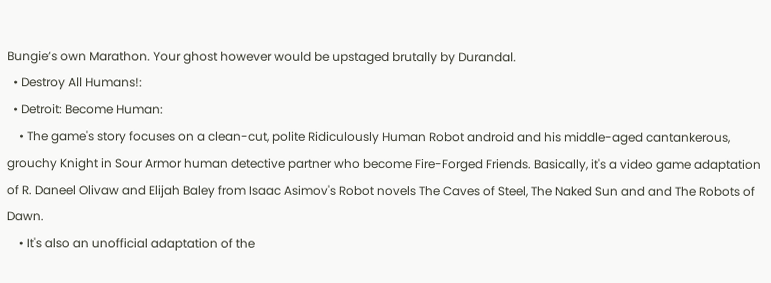Bungie’s own Marathon. Your ghost however would be upstaged brutally by Durandal.
  • Destroy All Humans!:
  • Detroit: Become Human:
    • The game's story focuses on a clean-cut, polite Ridiculously Human Robot android and his middle-aged cantankerous, grouchy Knight in Sour Armor human detective partner who become Fire-Forged Friends. Basically, it's a video game adaptation of R. Daneel Olivaw and Elijah Baley from Isaac Asimov's Robot novels The Caves of Steel, The Naked Sun and and The Robots of Dawn.
    • It's also an unofficial adaptation of the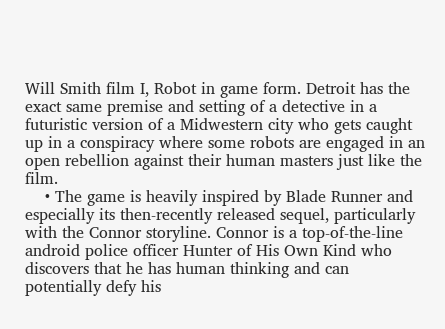Will Smith film I, Robot in game form. Detroit has the exact same premise and setting of a detective in a futuristic version of a Midwestern city who gets caught up in a conspiracy where some robots are engaged in an open rebellion against their human masters just like the film.
    • The game is heavily inspired by Blade Runner and especially its then-recently released sequel, particularly with the Connor storyline. Connor is a top-of-the-line android police officer Hunter of His Own Kind who discovers that he has human thinking and can potentially defy his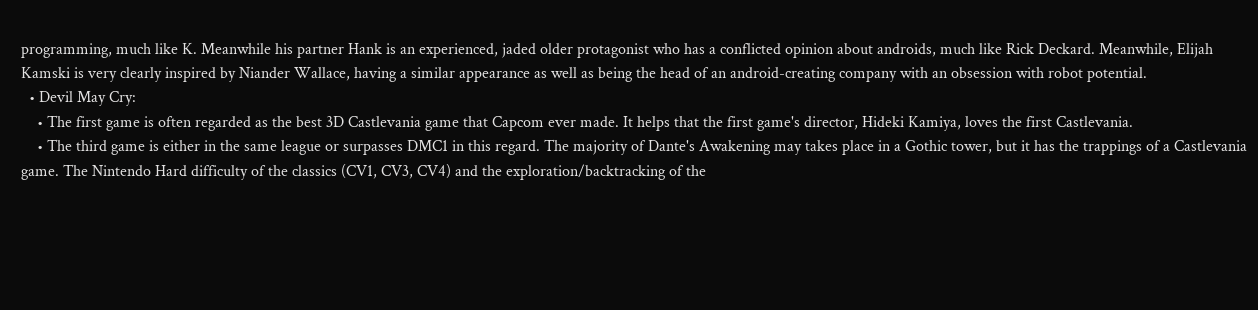programming, much like K. Meanwhile his partner Hank is an experienced, jaded older protagonist who has a conflicted opinion about androids, much like Rick Deckard. Meanwhile, Elijah Kamski is very clearly inspired by Niander Wallace, having a similar appearance as well as being the head of an android-creating company with an obsession with robot potential.
  • Devil May Cry:
    • The first game is often regarded as the best 3D Castlevania game that Capcom ever made. It helps that the first game's director, Hideki Kamiya, loves the first Castlevania.
    • The third game is either in the same league or surpasses DMC1 in this regard. The majority of Dante's Awakening may takes place in a Gothic tower, but it has the trappings of a Castlevania game. The Nintendo Hard difficulty of the classics (CV1, CV3, CV4) and the exploration/backtracking of the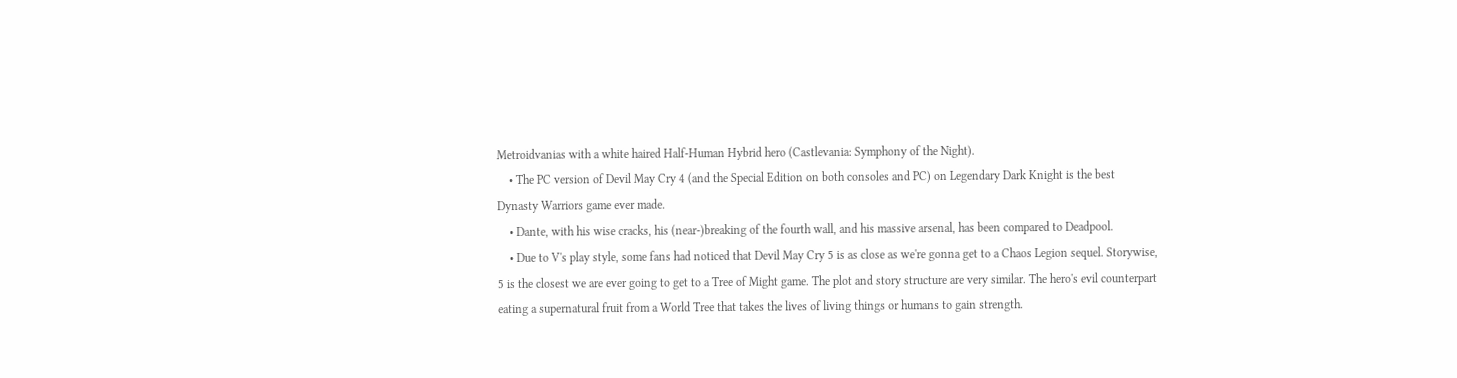Metroidvanias with a white haired Half-Human Hybrid hero (Castlevania: Symphony of the Night).
    • The PC version of Devil May Cry 4 (and the Special Edition on both consoles and PC) on Legendary Dark Knight is the best Dynasty Warriors game ever made.
    • Dante, with his wise cracks, his (near-)breaking of the fourth wall, and his massive arsenal, has been compared to Deadpool.
    • Due to V's play style, some fans had noticed that Devil May Cry 5 is as close as we're gonna get to a Chaos Legion sequel. Storywise, 5 is the closest we are ever going to get to a Tree of Might game. The plot and story structure are very similar. The hero's evil counterpart eating a supernatural fruit from a World Tree that takes the lives of living things or humans to gain strength.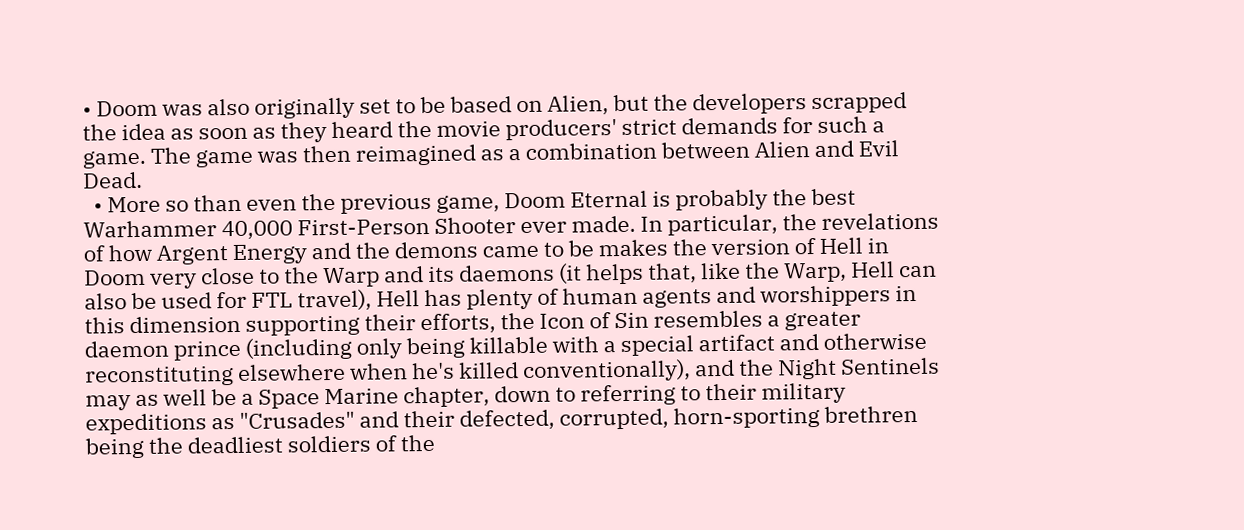• Doom was also originally set to be based on Alien, but the developers scrapped the idea as soon as they heard the movie producers' strict demands for such a game. The game was then reimagined as a combination between Alien and Evil Dead.
  • More so than even the previous game, Doom Eternal is probably the best Warhammer 40,000 First-Person Shooter ever made. In particular, the revelations of how Argent Energy and the demons came to be makes the version of Hell in Doom very close to the Warp and its daemons (it helps that, like the Warp, Hell can also be used for FTL travel), Hell has plenty of human agents and worshippers in this dimension supporting their efforts, the Icon of Sin resembles a greater daemon prince (including only being killable with a special artifact and otherwise reconstituting elsewhere when he's killed conventionally), and the Night Sentinels may as well be a Space Marine chapter, down to referring to their military expeditions as "Crusades" and their defected, corrupted, horn-sporting brethren being the deadliest soldiers of the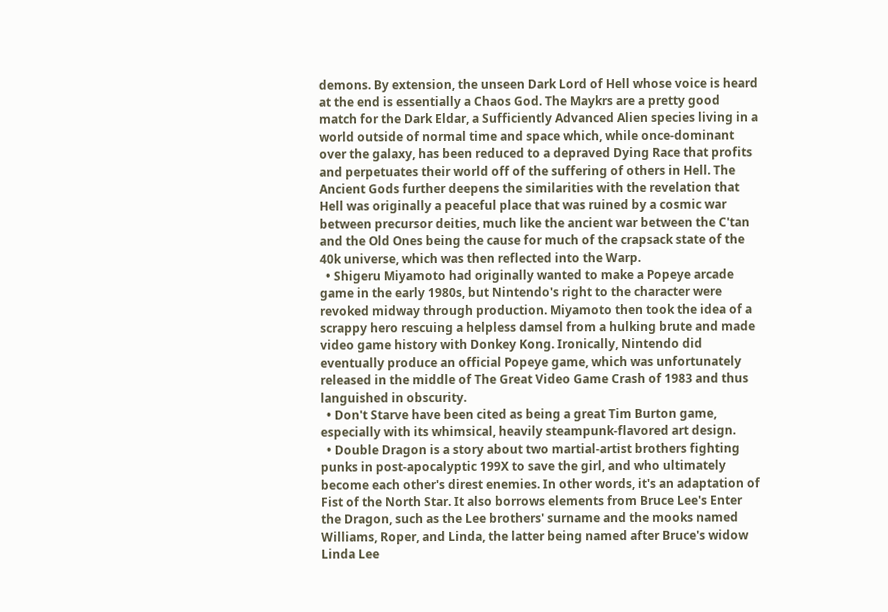demons. By extension, the unseen Dark Lord of Hell whose voice is heard at the end is essentially a Chaos God. The Maykrs are a pretty good match for the Dark Eldar, a Sufficiently Advanced Alien species living in a world outside of normal time and space which, while once-dominant over the galaxy, has been reduced to a depraved Dying Race that profits and perpetuates their world off of the suffering of others in Hell. The Ancient Gods further deepens the similarities with the revelation that Hell was originally a peaceful place that was ruined by a cosmic war between precursor deities, much like the ancient war between the C'tan and the Old Ones being the cause for much of the crapsack state of the 40k universe, which was then reflected into the Warp.
  • Shigeru Miyamoto had originally wanted to make a Popeye arcade game in the early 1980s, but Nintendo's right to the character were revoked midway through production. Miyamoto then took the idea of a scrappy hero rescuing a helpless damsel from a hulking brute and made video game history with Donkey Kong. Ironically, Nintendo did eventually produce an official Popeye game, which was unfortunately released in the middle of The Great Video Game Crash of 1983 and thus languished in obscurity.
  • Don't Starve have been cited as being a great Tim Burton game, especially with its whimsical, heavily steampunk-flavored art design.
  • Double Dragon is a story about two martial-artist brothers fighting punks in post-apocalyptic 199X to save the girl, and who ultimately become each other's direst enemies. In other words, it's an adaptation of Fist of the North Star. It also borrows elements from Bruce Lee's Enter the Dragon, such as the Lee brothers' surname and the mooks named Williams, Roper, and Linda, the latter being named after Bruce's widow Linda Lee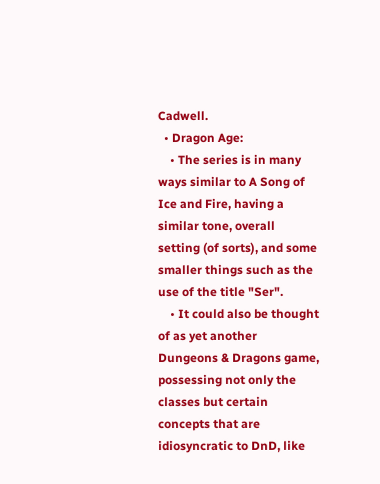Cadwell.
  • Dragon Age:
    • The series is in many ways similar to A Song of Ice and Fire, having a similar tone, overall setting (of sorts), and some smaller things such as the use of the title "Ser".
    • It could also be thought of as yet another Dungeons & Dragons game, possessing not only the classes but certain concepts that are idiosyncratic to DnD, like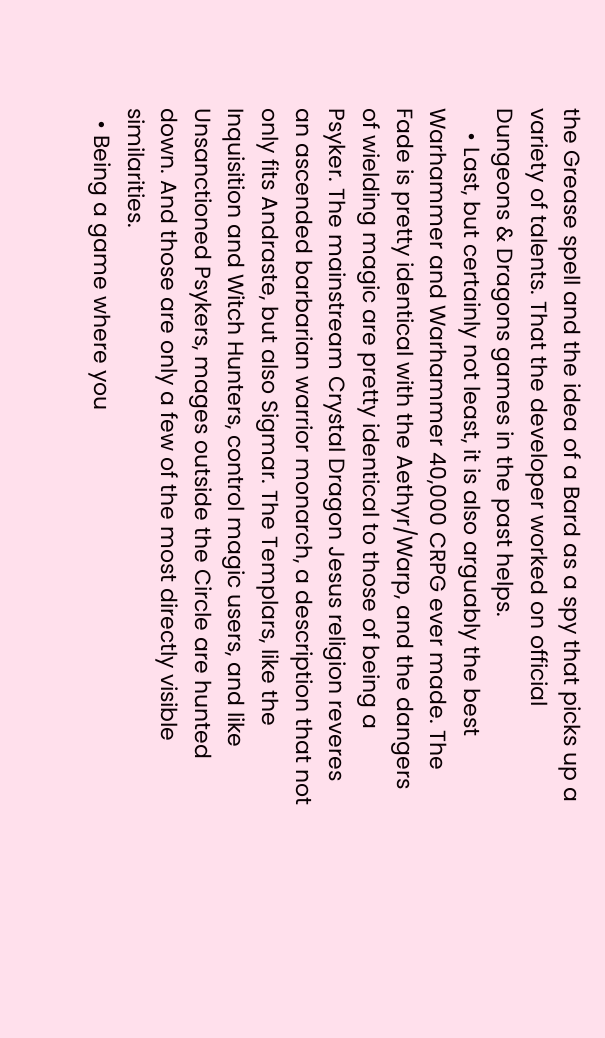the Grease spell and the idea of a Bard as a spy that picks up a variety of talents. That the developer worked on official Dungeons & Dragons games in the past helps.
    • Last, but certainly not least, it is also arguably the best Warhammer and Warhammer 40,000 CRPG ever made. The Fade is pretty identical with the Aethyr/Warp, and the dangers of wielding magic are pretty identical to those of being a Psyker. The mainstream Crystal Dragon Jesus religion reveres an ascended barbarian warrior monarch, a description that not only fits Andraste, but also Sigmar. The Templars, like the Inquisition and Witch Hunters, control magic users, and like Unsanctioned Psykers, mages outside the Circle are hunted down. And those are only a few of the most directly visible similarities.
  • Being a game where you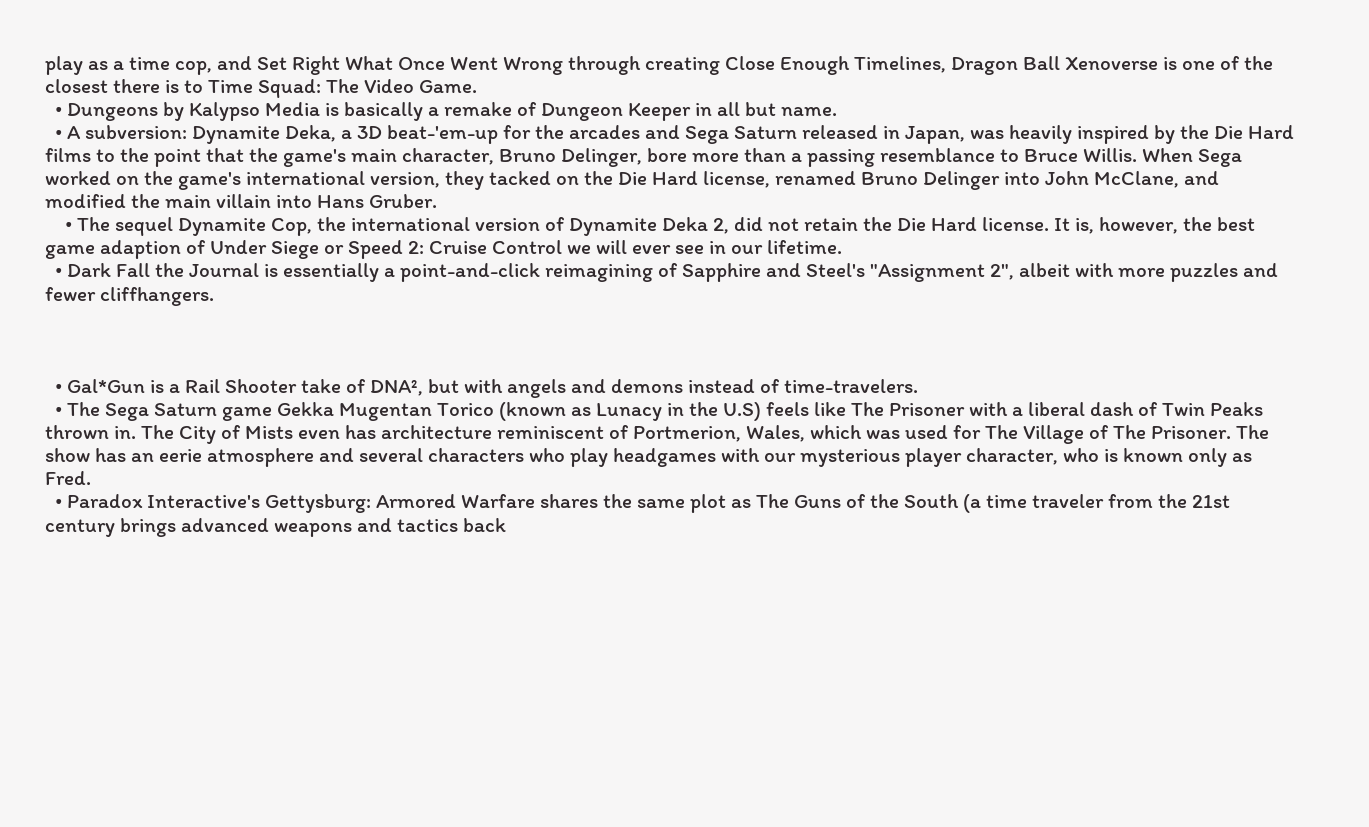play as a time cop, and Set Right What Once Went Wrong through creating Close Enough Timelines, Dragon Ball Xenoverse is one of the closest there is to Time Squad: The Video Game.
  • Dungeons by Kalypso Media is basically a remake of Dungeon Keeper in all but name.
  • A subversion: Dynamite Deka, a 3D beat-'em-up for the arcades and Sega Saturn released in Japan, was heavily inspired by the Die Hard films to the point that the game's main character, Bruno Delinger, bore more than a passing resemblance to Bruce Willis. When Sega worked on the game's international version, they tacked on the Die Hard license, renamed Bruno Delinger into John McClane, and modified the main villain into Hans Gruber.
    • The sequel Dynamite Cop, the international version of Dynamite Deka 2, did not retain the Die Hard license. It is, however, the best game adaption of Under Siege or Speed 2: Cruise Control we will ever see in our lifetime.
  • Dark Fall the Journal is essentially a point-and-click reimagining of Sapphire and Steel's "Assignment 2", albeit with more puzzles and fewer cliffhangers.



  • Gal*Gun is a Rail Shooter take of DNA², but with angels and demons instead of time-travelers.
  • The Sega Saturn game Gekka Mugentan Torico (known as Lunacy in the U.S) feels like The Prisoner with a liberal dash of Twin Peaks thrown in. The City of Mists even has architecture reminiscent of Portmerion, Wales, which was used for The Village of The Prisoner. The show has an eerie atmosphere and several characters who play headgames with our mysterious player character, who is known only as Fred.
  • Paradox Interactive's Gettysburg: Armored Warfare shares the same plot as The Guns of the South (a time traveler from the 21st century brings advanced weapons and tactics back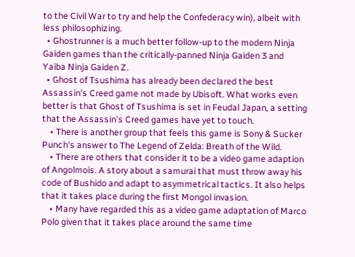to the Civil War to try and help the Confederacy win), albeit with less philosophizing.
  • Ghostrunner is a much better follow-up to the modern Ninja Gaiden games than the critically-panned Ninja Gaiden 3 and Yaiba Ninja Gaiden Z.
  • Ghost of Tsushima has already been declared the best Assassin's Creed game not made by Ubisoft. What works even better is that Ghost of Tsushima is set in Feudal Japan, a setting that the Assassin's Creed games have yet to touch.
    • There is another group that feels this game is Sony & Sucker Punch's answer to The Legend of Zelda: Breath of the Wild.
    • There are others that consider it to be a video game adaption of Angolmois. A story about a samurai that must throw away his code of Bushido and adapt to asymmetrical tactics. It also helps that it takes place during the first Mongol invasion.
    • Many have regarded this as a video game adaptation of Marco Polo given that it takes place around the same time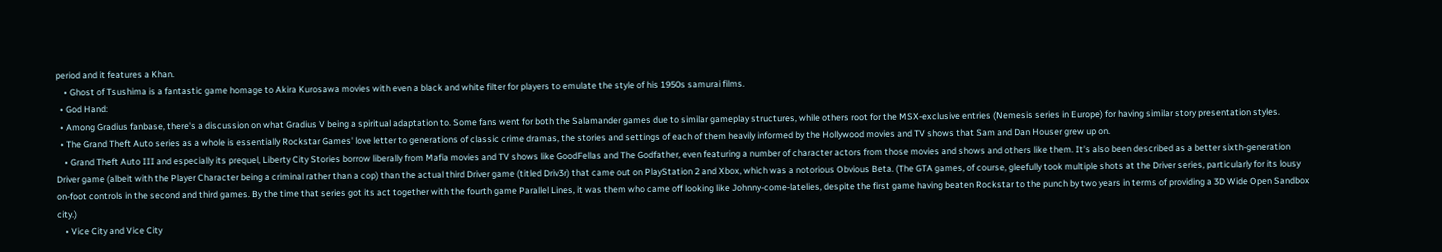period and it features a Khan.
    • Ghost of Tsushima is a fantastic game homage to Akira Kurosawa movies with even a black and white filter for players to emulate the style of his 1950s samurai films.
  • God Hand:
  • Among Gradius fanbase, there's a discussion on what Gradius V being a spiritual adaptation to. Some fans went for both the Salamander games due to similar gameplay structures, while others root for the MSX-exclusive entries (Nemesis series in Europe) for having similar story presentation styles.
  • The Grand Theft Auto series as a whole is essentially Rockstar Games' love letter to generations of classic crime dramas, the stories and settings of each of them heavily informed by the Hollywood movies and TV shows that Sam and Dan Houser grew up on.
    • Grand Theft Auto III and especially its prequel, Liberty City Stories borrow liberally from Mafia movies and TV shows like GoodFellas and The Godfather, even featuring a number of character actors from those movies and shows and others like them. It's also been described as a better sixth-generation Driver game (albeit with the Player Character being a criminal rather than a cop) than the actual third Driver game (titled Driv3r) that came out on PlayStation 2 and Xbox, which was a notorious Obvious Beta. (The GTA games, of course, gleefully took multiple shots at the Driver series, particularly for its lousy on-foot controls in the second and third games. By the time that series got its act together with the fourth game Parallel Lines, it was them who came off looking like Johnny-come-latelies, despite the first game having beaten Rockstar to the punch by two years in terms of providing a 3D Wide Open Sandbox city.)
    • Vice City and Vice City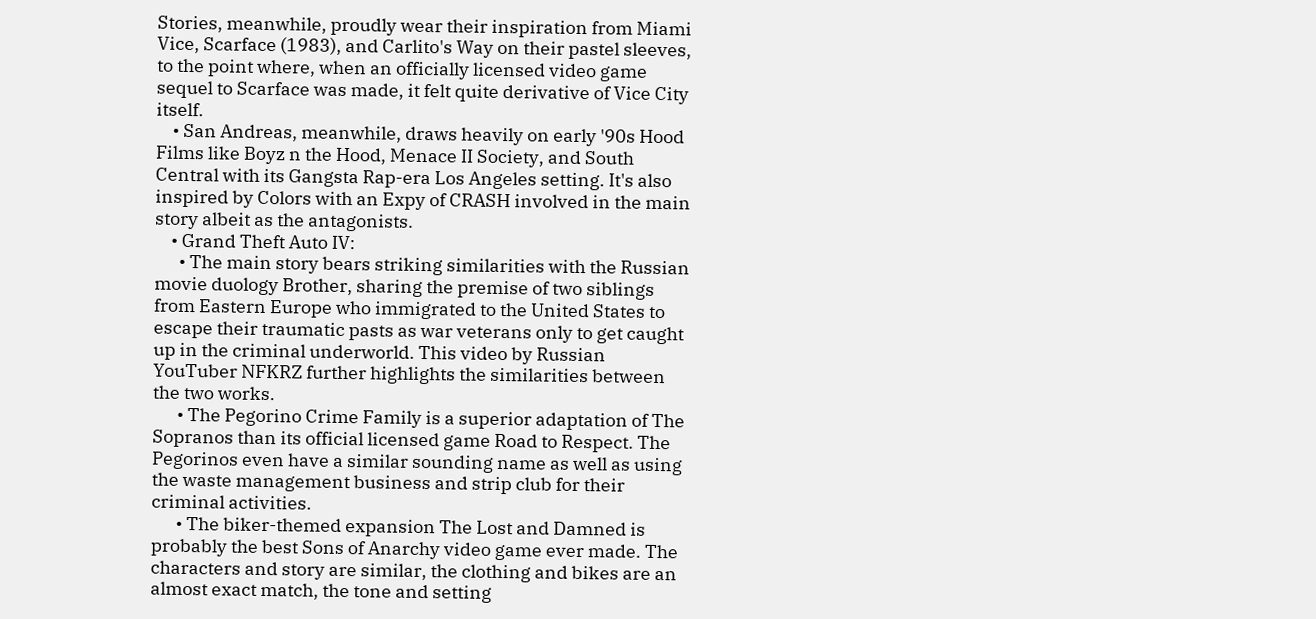Stories, meanwhile, proudly wear their inspiration from Miami Vice, Scarface (1983), and Carlito's Way on their pastel sleeves, to the point where, when an officially licensed video game sequel to Scarface was made, it felt quite derivative of Vice City itself.
    • San Andreas, meanwhile, draws heavily on early '90s Hood Films like Boyz n the Hood, Menace II Society, and South Central with its Gangsta Rap-era Los Angeles setting. It's also inspired by Colors with an Expy of CRASH involved in the main story albeit as the antagonists.
    • Grand Theft Auto IV:
      • The main story bears striking similarities with the Russian movie duology Brother, sharing the premise of two siblings from Eastern Europe who immigrated to the United States to escape their traumatic pasts as war veterans only to get caught up in the criminal underworld. This video by Russian YouTuber NFKRZ further highlights the similarities between the two works.
      • The Pegorino Crime Family is a superior adaptation of The Sopranos than its official licensed game Road to Respect. The Pegorinos even have a similar sounding name as well as using the waste management business and strip club for their criminal activities.
      • The biker-themed expansion The Lost and Damned is probably the best Sons of Anarchy video game ever made. The characters and story are similar, the clothing and bikes are an almost exact match, the tone and setting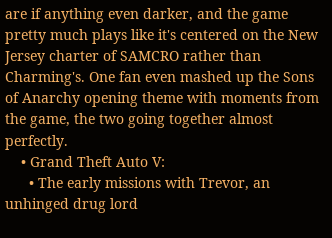are if anything even darker, and the game pretty much plays like it's centered on the New Jersey charter of SAMCRO rather than Charming's. One fan even mashed up the Sons of Anarchy opening theme with moments from the game, the two going together almost perfectly.
    • Grand Theft Auto V:
      • The early missions with Trevor, an unhinged drug lord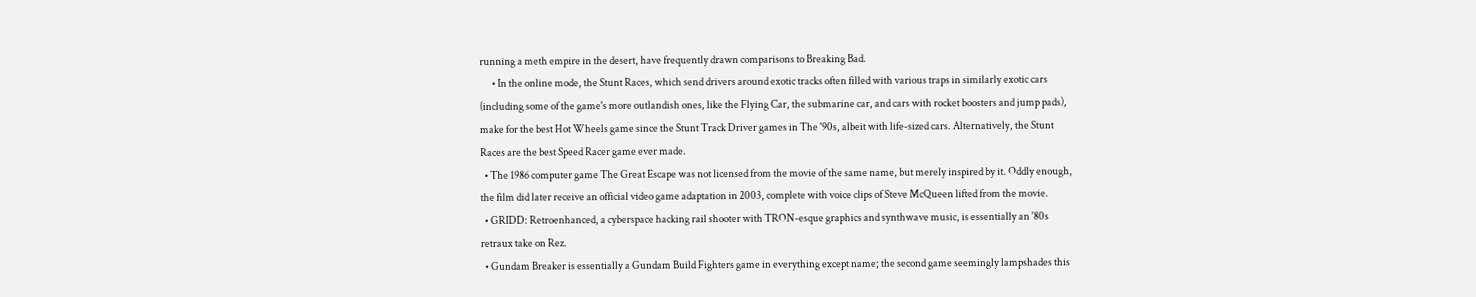running a meth empire in the desert, have frequently drawn comparisons to Breaking Bad.
      • In the online mode, the Stunt Races, which send drivers around exotic tracks often filled with various traps in similarly exotic cars (including some of the game's more outlandish ones, like the Flying Car, the submarine car, and cars with rocket boosters and jump pads), make for the best Hot Wheels game since the Stunt Track Driver games in The '90s, albeit with life-sized cars. Alternatively, the Stunt Races are the best Speed Racer game ever made.
  • The 1986 computer game The Great Escape was not licensed from the movie of the same name, but merely inspired by it. Oddly enough, the film did later receive an official video game adaptation in 2003, complete with voice clips of Steve McQueen lifted from the movie.
  • GRIDD: Retroenhanced, a cyberspace hacking rail shooter with TRON-esque graphics and synthwave music, is essentially an '80s retraux take on Rez.
  • Gundam Breaker is essentially a Gundam Build Fighters game in everything except name; the second game seemingly lampshades this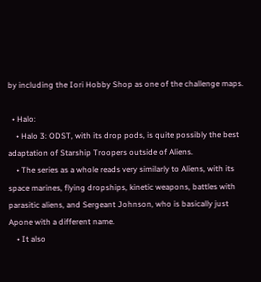by including the Iori Hobby Shop as one of the challenge maps.

  • Halo:
    • Halo 3: ODST, with its drop pods, is quite possibly the best adaptation of Starship Troopers outside of Aliens.
    • The series as a whole reads very similarly to Aliens, with its space marines, flying dropships, kinetic weapons, battles with parasitic aliens, and Sergeant Johnson, who is basically just Apone with a different name.
    • It also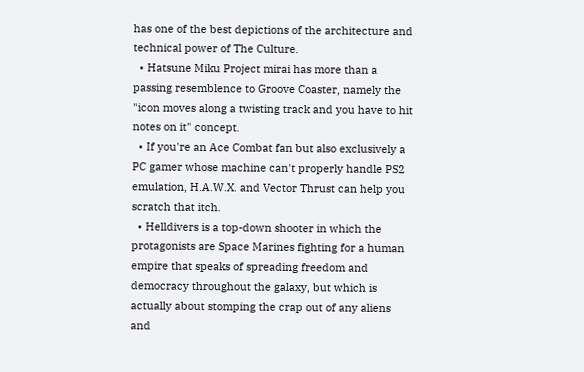has one of the best depictions of the architecture and technical power of The Culture.
  • Hatsune Miku Project mirai has more than a passing resemblence to Groove Coaster, namely the "icon moves along a twisting track and you have to hit notes on it" concept.
  • If you're an Ace Combat fan but also exclusively a PC gamer whose machine can't properly handle PS2 emulation, H.A.W.X. and Vector Thrust can help you scratch that itch.
  • Helldivers is a top-down shooter in which the protagonists are Space Marines fighting for a human empire that speaks of spreading freedom and democracy throughout the galaxy, but which is actually about stomping the crap out of any aliens and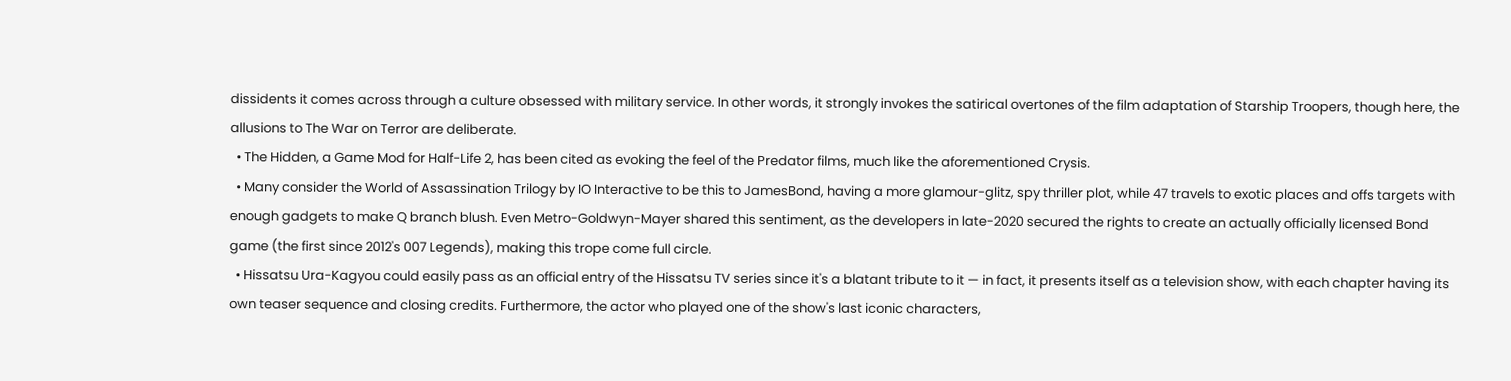dissidents it comes across through a culture obsessed with military service. In other words, it strongly invokes the satirical overtones of the film adaptation of Starship Troopers, though here, the allusions to The War on Terror are deliberate.
  • The Hidden, a Game Mod for Half-Life 2, has been cited as evoking the feel of the Predator films, much like the aforementioned Crysis.
  • Many consider the World of Assassination Trilogy by IO Interactive to be this to JamesBond, having a more glamour-glitz, spy thriller plot, while 47 travels to exotic places and offs targets with enough gadgets to make Q branch blush. Even Metro-Goldwyn-Mayer shared this sentiment, as the developers in late-2020 secured the rights to create an actually officially licensed Bond game (the first since 2012's 007 Legends), making this trope come full circle.
  • Hissatsu Ura-Kagyou could easily pass as an official entry of the Hissatsu TV series since it's a blatant tribute to it — in fact, it presents itself as a television show, with each chapter having its own teaser sequence and closing credits. Furthermore, the actor who played one of the show's last iconic characters,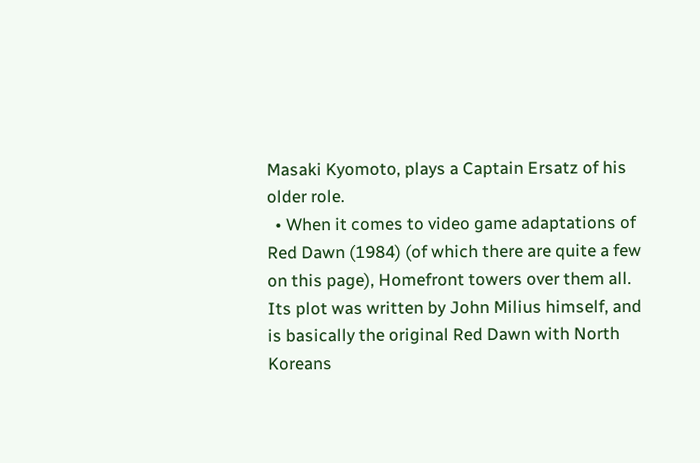Masaki Kyomoto, plays a Captain Ersatz of his older role.
  • When it comes to video game adaptations of Red Dawn (1984) (of which there are quite a few on this page), Homefront towers over them all. Its plot was written by John Milius himself, and is basically the original Red Dawn with North Koreans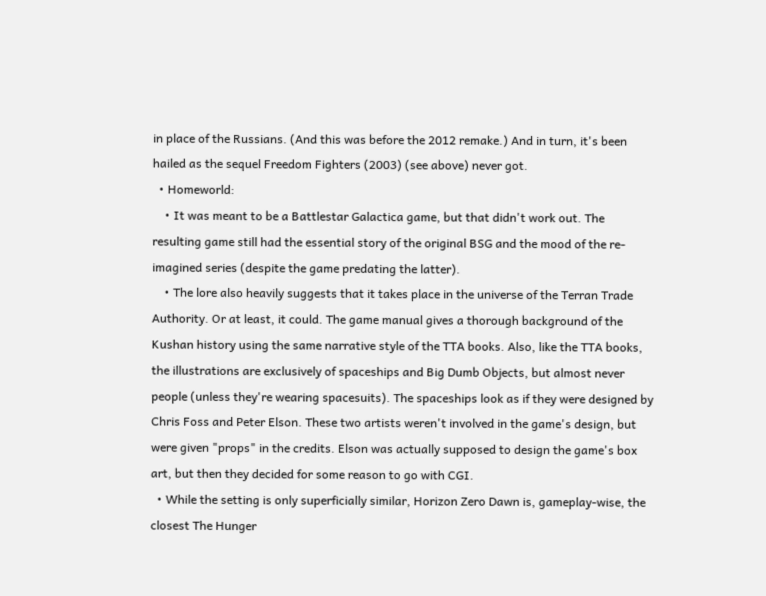in place of the Russians. (And this was before the 2012 remake.) And in turn, it's been hailed as the sequel Freedom Fighters (2003) (see above) never got.
  • Homeworld:
    • It was meant to be a Battlestar Galactica game, but that didn't work out. The resulting game still had the essential story of the original BSG and the mood of the re-imagined series (despite the game predating the latter).
    • The lore also heavily suggests that it takes place in the universe of the Terran Trade Authority. Or at least, it could. The game manual gives a thorough background of the Kushan history using the same narrative style of the TTA books. Also, like the TTA books, the illustrations are exclusively of spaceships and Big Dumb Objects, but almost never people (unless they're wearing spacesuits). The spaceships look as if they were designed by Chris Foss and Peter Elson. These two artists weren't involved in the game's design, but were given "props" in the credits. Elson was actually supposed to design the game's box art, but then they decided for some reason to go with CGI.
  • While the setting is only superficially similar, Horizon Zero Dawn is, gameplay-wise, the closest The Hunger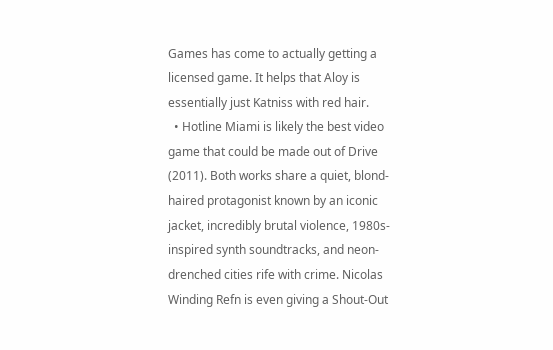Games has come to actually getting a licensed game. It helps that Aloy is essentially just Katniss with red hair.
  • Hotline Miami is likely the best video game that could be made out of Drive (2011). Both works share a quiet, blond-haired protagonist known by an iconic jacket, incredibly brutal violence, 1980s-inspired synth soundtracks, and neon-drenched cities rife with crime. Nicolas Winding Refn is even giving a Shout-Out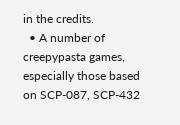in the credits.
  • A number of creepypasta games, especially those based on SCP-087, SCP-432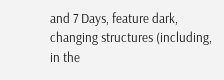and 7 Days, feature dark, changing structures (including, in the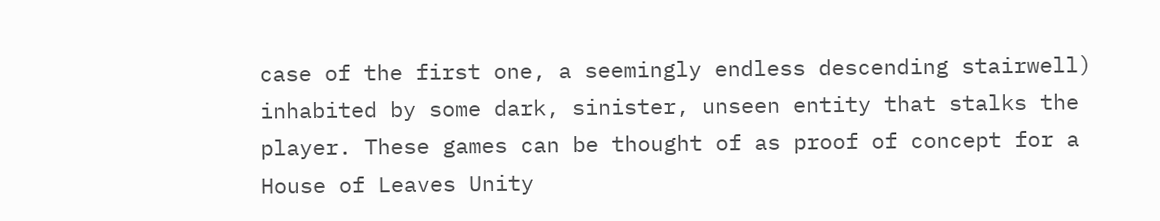case of the first one, a seemingly endless descending stairwell) inhabited by some dark, sinister, unseen entity that stalks the player. These games can be thought of as proof of concept for a House of Leaves Unity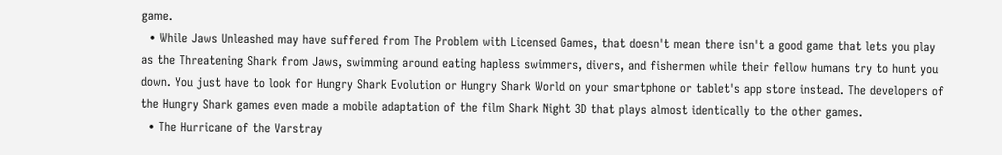game.
  • While Jaws Unleashed may have suffered from The Problem with Licensed Games, that doesn't mean there isn't a good game that lets you play as the Threatening Shark from Jaws, swimming around eating hapless swimmers, divers, and fishermen while their fellow humans try to hunt you down. You just have to look for Hungry Shark Evolution or Hungry Shark World on your smartphone or tablet's app store instead. The developers of the Hungry Shark games even made a mobile adaptation of the film Shark Night 3D that plays almost identically to the other games.
  • The Hurricane of the Varstray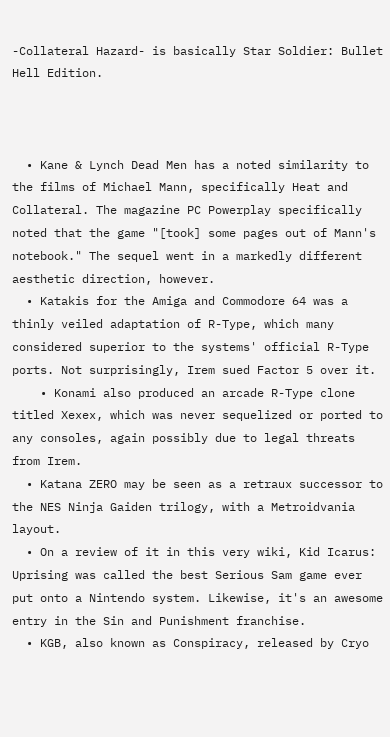-Collateral Hazard- is basically Star Soldier: Bullet Hell Edition.



  • Kane & Lynch Dead Men has a noted similarity to the films of Michael Mann, specifically Heat and Collateral. The magazine PC Powerplay specifically noted that the game "[took] some pages out of Mann's notebook." The sequel went in a markedly different aesthetic direction, however.
  • Katakis for the Amiga and Commodore 64 was a thinly veiled adaptation of R-Type, which many considered superior to the systems' official R-Type ports. Not surprisingly, Irem sued Factor 5 over it.
    • Konami also produced an arcade R-Type clone titled Xexex, which was never sequelized or ported to any consoles, again possibly due to legal threats from Irem.
  • Katana ZERO may be seen as a retraux successor to the NES Ninja Gaiden trilogy, with a Metroidvania layout.
  • On a review of it in this very wiki, Kid Icarus: Uprising was called the best Serious Sam game ever put onto a Nintendo system. Likewise, it's an awesome entry in the Sin and Punishment franchise.
  • KGB, also known as Conspiracy, released by Cryo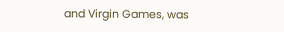and Virgin Games, was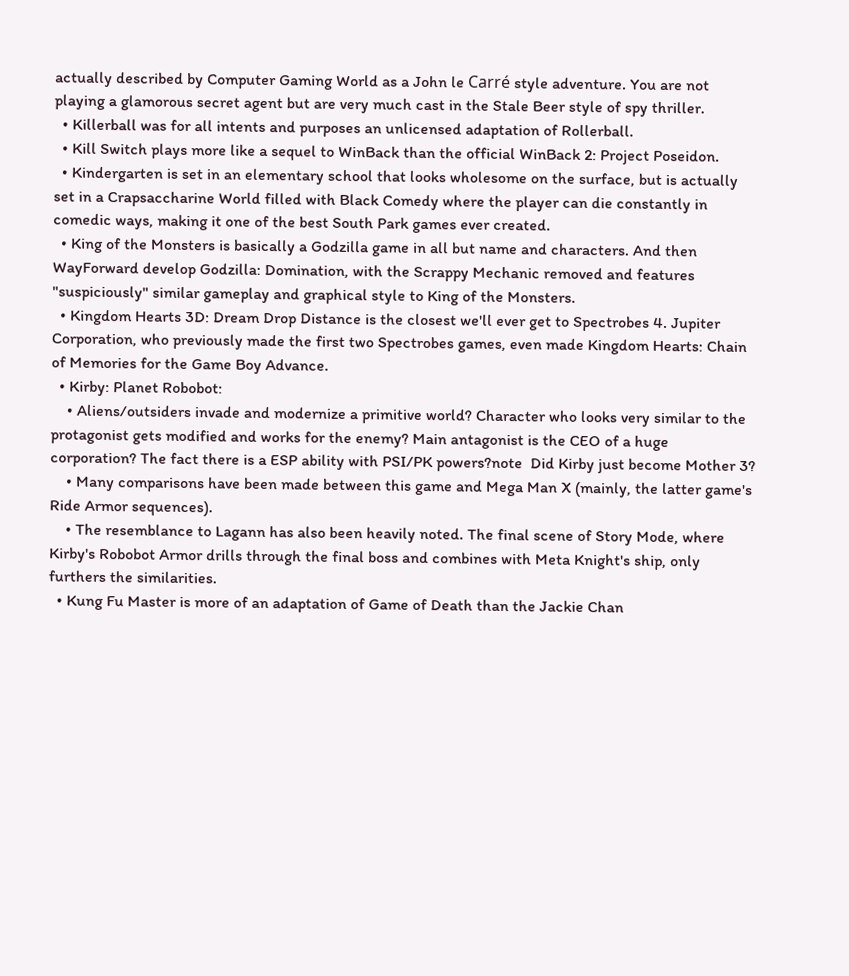actually described by Computer Gaming World as a John le Carré style adventure. You are not playing a glamorous secret agent but are very much cast in the Stale Beer style of spy thriller.
  • Killerball was for all intents and purposes an unlicensed adaptation of Rollerball.
  • Kill Switch plays more like a sequel to WinBack than the official WinBack 2: Project Poseidon.
  • Kindergarten is set in an elementary school that looks wholesome on the surface, but is actually set in a Crapsaccharine World filled with Black Comedy where the player can die constantly in comedic ways, making it one of the best South Park games ever created.
  • King of the Monsters is basically a Godzilla game in all but name and characters. And then WayForward develop Godzilla: Domination, with the Scrappy Mechanic removed and features "suspiciously" similar gameplay and graphical style to King of the Monsters.
  • Kingdom Hearts 3D: Dream Drop Distance is the closest we'll ever get to Spectrobes 4. Jupiter Corporation, who previously made the first two Spectrobes games, even made Kingdom Hearts: Chain of Memories for the Game Boy Advance.
  • Kirby: Planet Robobot:
    • Aliens/outsiders invade and modernize a primitive world? Character who looks very similar to the protagonist gets modified and works for the enemy? Main antagonist is the CEO of a huge corporation? The fact there is a ESP ability with PSI/PK powers?note  Did Kirby just become Mother 3?
    • Many comparisons have been made between this game and Mega Man X (mainly, the latter game's Ride Armor sequences).
    • The resemblance to Lagann has also been heavily noted. The final scene of Story Mode, where Kirby's Robobot Armor drills through the final boss and combines with Meta Knight's ship, only furthers the similarities.
  • Kung Fu Master is more of an adaptation of Game of Death than the Jackie Chan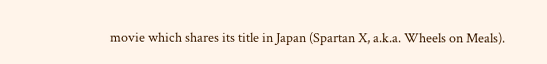movie which shares its title in Japan (Spartan X, a.k.a. Wheels on Meals).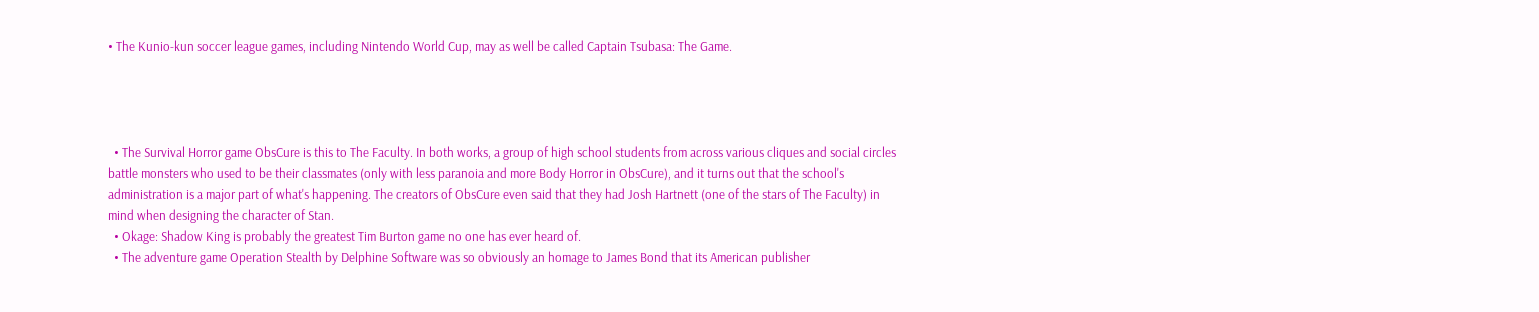• The Kunio-kun soccer league games, including Nintendo World Cup, may as well be called Captain Tsubasa: The Game.




  • The Survival Horror game ObsCure is this to The Faculty. In both works, a group of high school students from across various cliques and social circles battle monsters who used to be their classmates (only with less paranoia and more Body Horror in ObsCure), and it turns out that the school's administration is a major part of what's happening. The creators of ObsCure even said that they had Josh Hartnett (one of the stars of The Faculty) in mind when designing the character of Stan.
  • Okage: Shadow King is probably the greatest Tim Burton game no one has ever heard of.
  • The adventure game Operation Stealth by Delphine Software was so obviously an homage to James Bond that its American publisher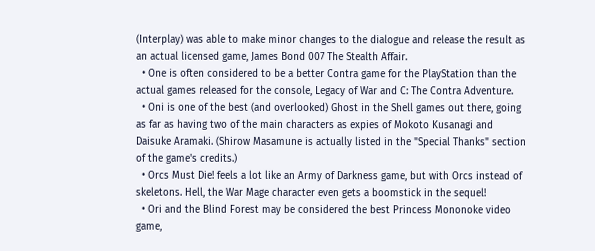(Interplay) was able to make minor changes to the dialogue and release the result as an actual licensed game, James Bond 007 The Stealth Affair.
  • One is often considered to be a better Contra game for the PlayStation than the actual games released for the console, Legacy of War and C: The Contra Adventure.
  • Oni is one of the best (and overlooked) Ghost in the Shell games out there, going as far as having two of the main characters as expies of Mokoto Kusanagi and Daisuke Aramaki. (Shirow Masamune is actually listed in the "Special Thanks" section of the game's credits.)
  • Orcs Must Die! feels a lot like an Army of Darkness game, but with Orcs instead of skeletons. Hell, the War Mage character even gets a boomstick in the sequel!
  • Ori and the Blind Forest may be considered the best Princess Mononoke video game,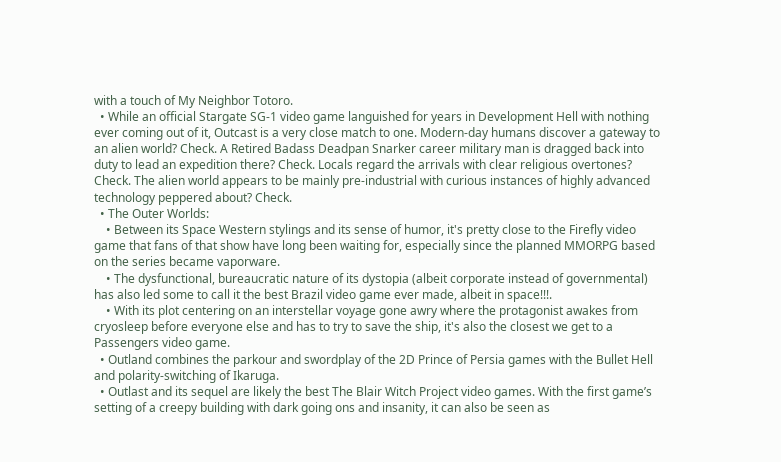with a touch of My Neighbor Totoro.
  • While an official Stargate SG-1 video game languished for years in Development Hell with nothing ever coming out of it, Outcast is a very close match to one. Modern-day humans discover a gateway to an alien world? Check. A Retired Badass Deadpan Snarker career military man is dragged back into duty to lead an expedition there? Check. Locals regard the arrivals with clear religious overtones? Check. The alien world appears to be mainly pre-industrial with curious instances of highly advanced technology peppered about? Check.
  • The Outer Worlds:
    • Between its Space Western stylings and its sense of humor, it's pretty close to the Firefly video game that fans of that show have long been waiting for, especially since the planned MMORPG based on the series became vaporware.
    • The dysfunctional, bureaucratic nature of its dystopia (albeit corporate instead of governmental) has also led some to call it the best Brazil video game ever made, albeit in space!!!.
    • With its plot centering on an interstellar voyage gone awry where the protagonist awakes from cryosleep before everyone else and has to try to save the ship, it's also the closest we get to a Passengers video game.
  • Outland combines the parkour and swordplay of the 2D Prince of Persia games with the Bullet Hell and polarity-switching of Ikaruga.
  • Outlast and its sequel are likely the best The Blair Witch Project video games. With the first game’s setting of a creepy building with dark going ons and insanity, it can also be seen as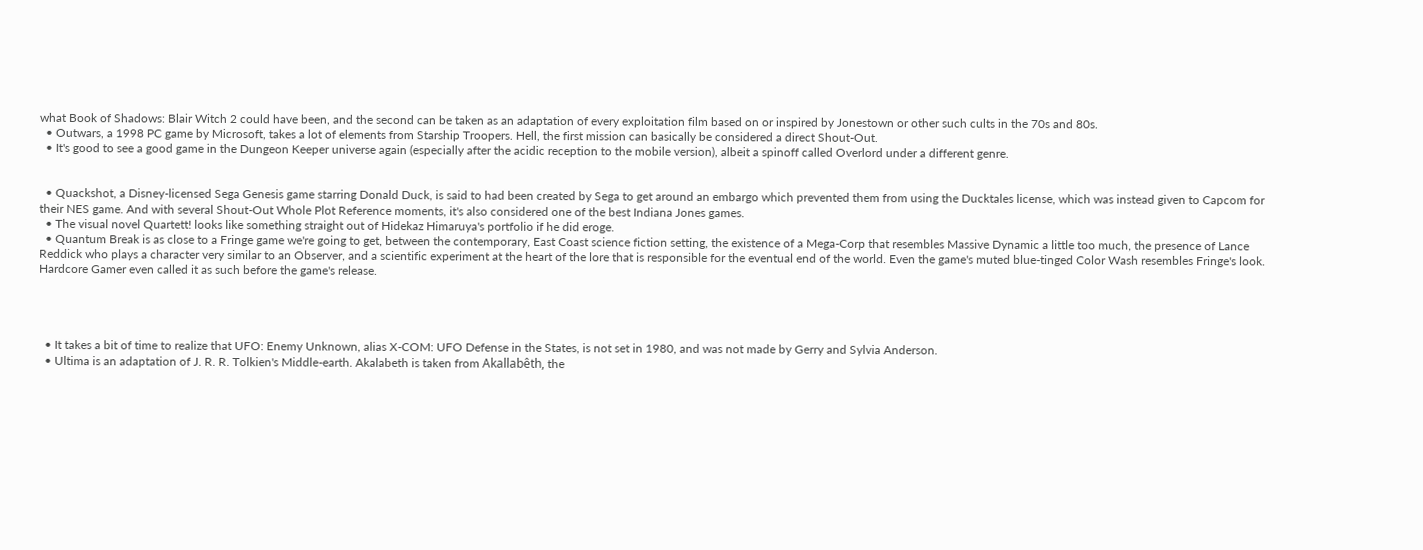what Book of Shadows: Blair Witch 2 could have been, and the second can be taken as an adaptation of every exploitation film based on or inspired by Jonestown or other such cults in the 70s and 80s.
  • Outwars, a 1998 PC game by Microsoft, takes a lot of elements from Starship Troopers. Hell, the first mission can basically be considered a direct Shout-Out.
  • It's good to see a good game in the Dungeon Keeper universe again (especially after the acidic reception to the mobile version), albeit a spinoff called Overlord under a different genre.


  • Quackshot, a Disney-licensed Sega Genesis game starring Donald Duck, is said to had been created by Sega to get around an embargo which prevented them from using the Ducktales license, which was instead given to Capcom for their NES game. And with several Shout-Out Whole Plot Reference moments, it's also considered one of the best Indiana Jones games.
  • The visual novel Quartett! looks like something straight out of Hidekaz Himaruya's portfolio if he did eroge.
  • Quantum Break is as close to a Fringe game we're going to get, between the contemporary, East Coast science fiction setting, the existence of a Mega-Corp that resembles Massive Dynamic a little too much, the presence of Lance Reddick who plays a character very similar to an Observer, and a scientific experiment at the heart of the lore that is responsible for the eventual end of the world. Even the game's muted blue-tinged Color Wash resembles Fringe's look. Hardcore Gamer even called it as such before the game's release.




  • It takes a bit of time to realize that UFO: Enemy Unknown, alias X-COM: UFO Defense in the States, is not set in 1980, and was not made by Gerry and Sylvia Anderson.
  • Ultima is an adaptation of J. R. R. Tolkien's Middle-earth. Akalabeth is taken from Akallabêth, the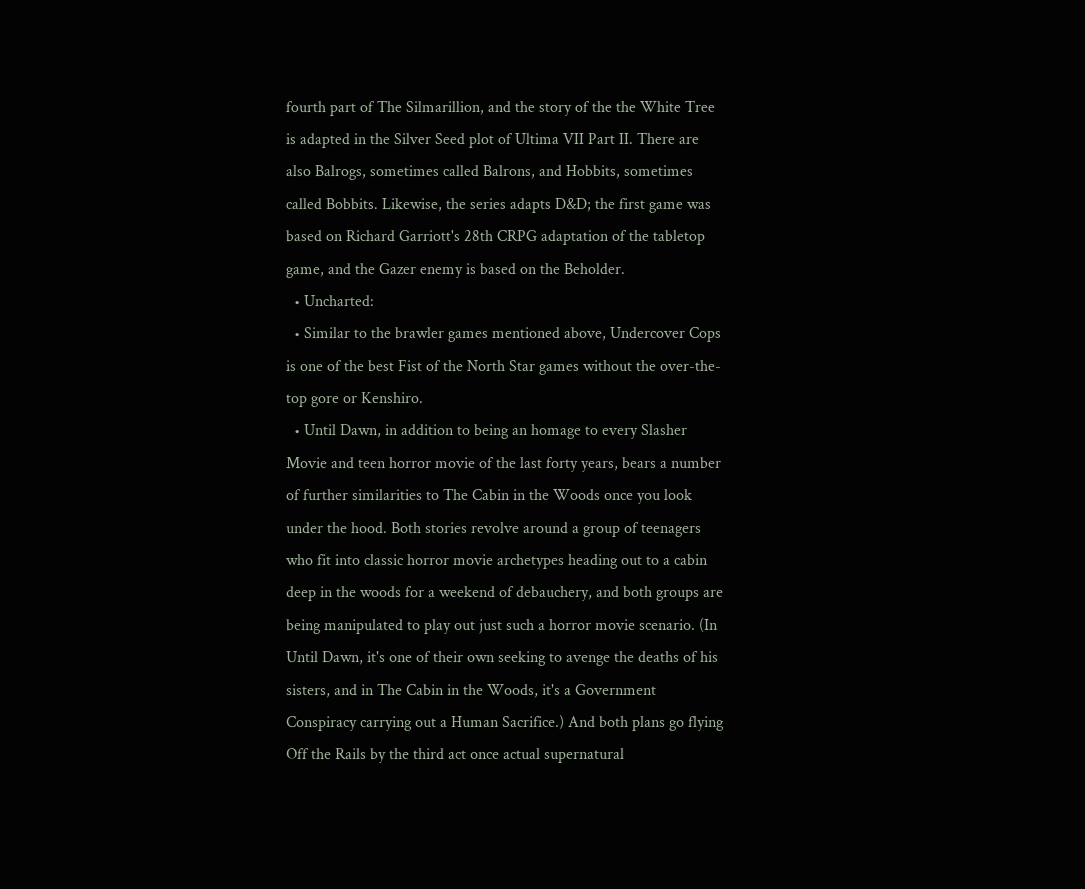fourth part of The Silmarillion, and the story of the the White Tree is adapted in the Silver Seed plot of Ultima VII Part II. There are also Balrogs, sometimes called Balrons, and Hobbits, sometimes called Bobbits. Likewise, the series adapts D&D; the first game was based on Richard Garriott's 28th CRPG adaptation of the tabletop game, and the Gazer enemy is based on the Beholder.
  • Uncharted:
  • Similar to the brawler games mentioned above, Undercover Cops is one of the best Fist of the North Star games without the over-the-top gore or Kenshiro.
  • Until Dawn, in addition to being an homage to every Slasher Movie and teen horror movie of the last forty years, bears a number of further similarities to The Cabin in the Woods once you look under the hood. Both stories revolve around a group of teenagers who fit into classic horror movie archetypes heading out to a cabin deep in the woods for a weekend of debauchery, and both groups are being manipulated to play out just such a horror movie scenario. (In Until Dawn, it's one of their own seeking to avenge the deaths of his sisters, and in The Cabin in the Woods, it's a Government Conspiracy carrying out a Human Sacrifice.) And both plans go flying Off the Rails by the third act once actual supernatural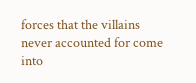forces that the villains never accounted for come into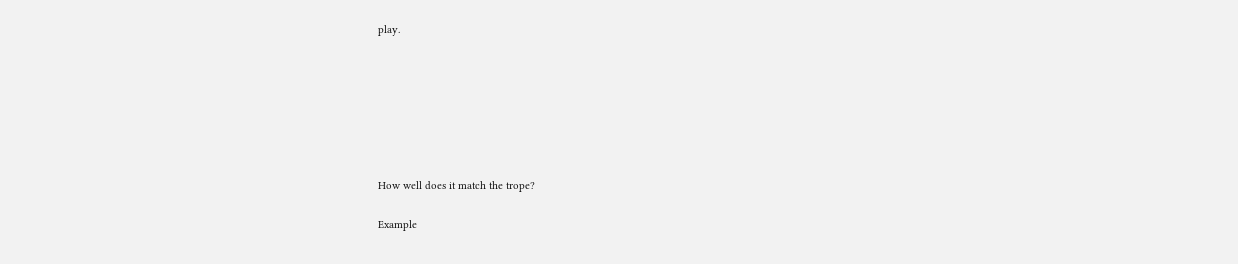play.







How well does it match the trope?

Example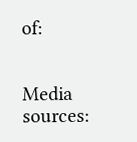of:


Media sources: